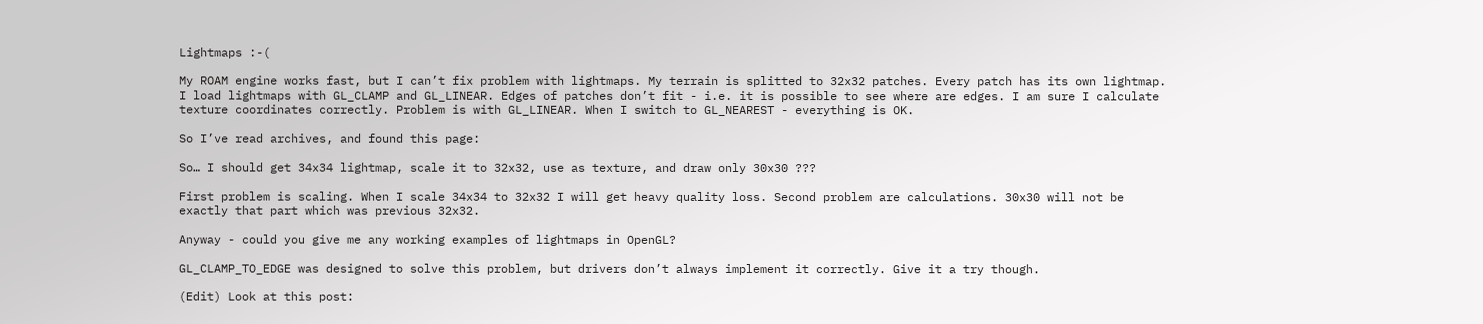Lightmaps :-(

My ROAM engine works fast, but I can’t fix problem with lightmaps. My terrain is splitted to 32x32 patches. Every patch has its own lightmap. I load lightmaps with GL_CLAMP and GL_LINEAR. Edges of patches don’t fit - i.e. it is possible to see where are edges. I am sure I calculate texture coordinates correctly. Problem is with GL_LINEAR. When I switch to GL_NEAREST - everything is OK.

So I’ve read archives, and found this page:

So… I should get 34x34 lightmap, scale it to 32x32, use as texture, and draw only 30x30 ???

First problem is scaling. When I scale 34x34 to 32x32 I will get heavy quality loss. Second problem are calculations. 30x30 will not be exactly that part which was previous 32x32.

Anyway - could you give me any working examples of lightmaps in OpenGL?

GL_CLAMP_TO_EDGE was designed to solve this problem, but drivers don’t always implement it correctly. Give it a try though.

(Edit) Look at this post: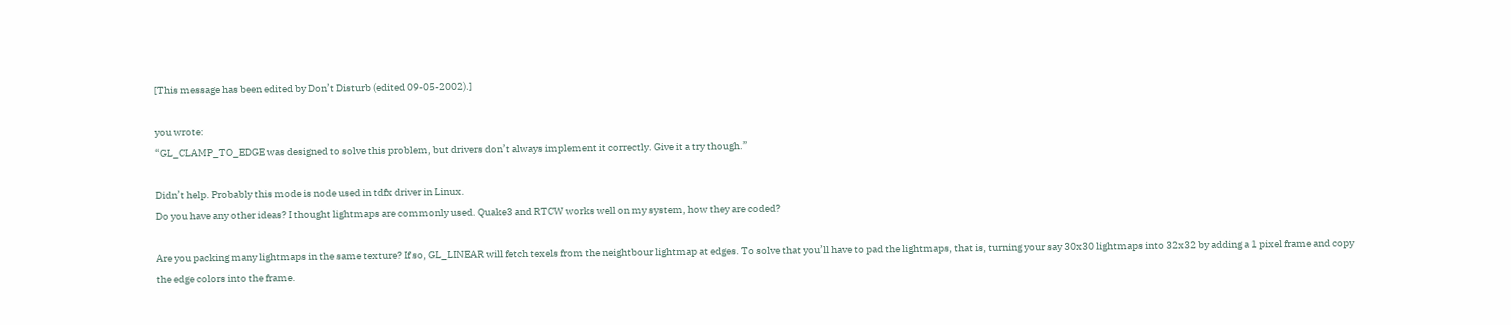[This message has been edited by Don’t Disturb (edited 09-05-2002).]

you wrote:
“GL_CLAMP_TO_EDGE was designed to solve this problem, but drivers don’t always implement it correctly. Give it a try though.”

Didn’t help. Probably this mode is node used in tdfx driver in Linux.
Do you have any other ideas? I thought lightmaps are commonly used. Quake3 and RTCW works well on my system, how they are coded?

Are you packing many lightmaps in the same texture? If so, GL_LINEAR will fetch texels from the neightbour lightmap at edges. To solve that you’ll have to pad the lightmaps, that is, turning your say 30x30 lightmaps into 32x32 by adding a 1 pixel frame and copy the edge colors into the frame.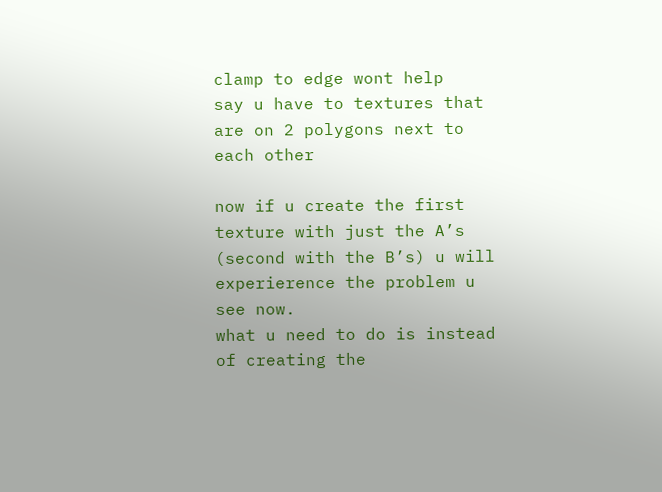clamp to edge wont help
say u have to textures that are on 2 polygons next to each other

now if u create the first texture with just the A’s (second with the B’s) u will experierence the problem u see now.
what u need to do is instead of creating the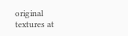original textures at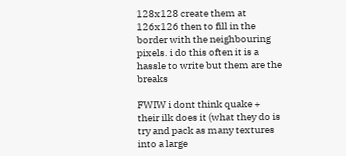128x128 create them at 126x126 then to fill in the border with the neighbouring pixels. i do this often it is a hassle to write but them are the breaks

FWIW i dont think quake + their ilk does it (what they do is try and pack as many textures into a large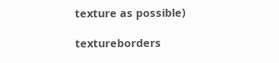texture as possible)

textureborders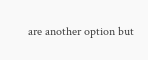are another option but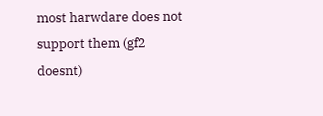most harwdare does not support them (gf2 doesnt)